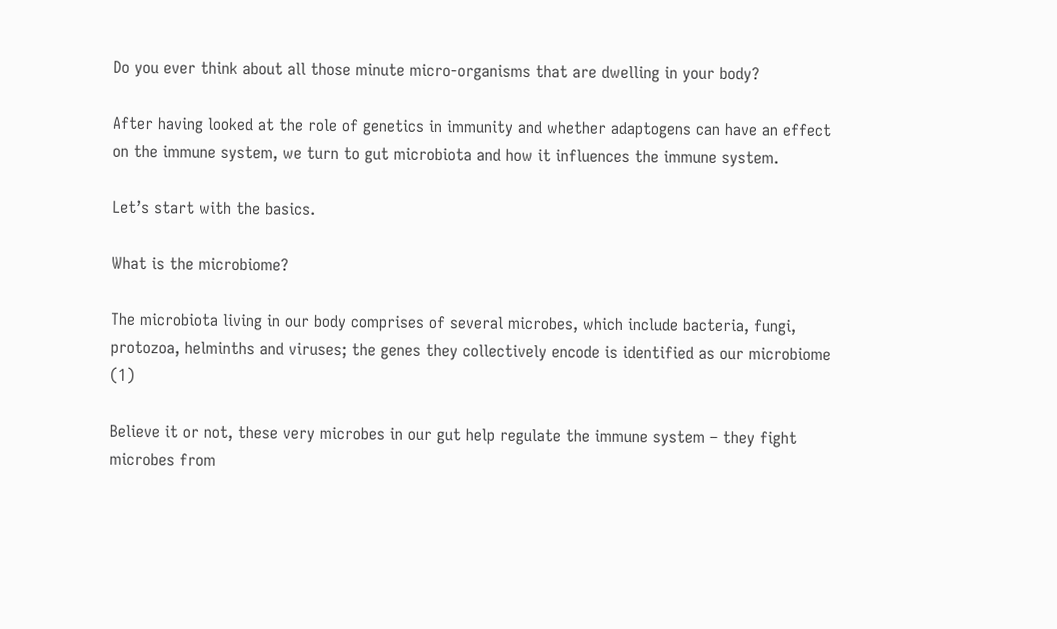Do you ever think about all those minute micro-organisms that are dwelling in your body?

After having looked at the role of genetics in immunity and whether adaptogens can have an effect on the immune system, we turn to gut microbiota and how it influences the immune system.

Let’s start with the basics.

What is the microbiome?

The microbiota living in our body comprises of several microbes, which include bacteria, fungi, protozoa, helminths and viruses; the genes they collectively encode is identified as our microbiome (1)

Believe it or not, these very microbes in our gut help regulate the immune system – they fight microbes from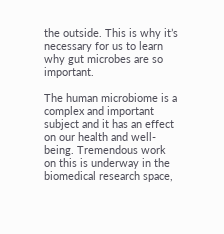the outside. This is why it’s necessary for us to learn why gut microbes are so important.

The human microbiome is a complex and important subject and it has an effect on our health and well-being. Tremendous work on this is underway in the biomedical research space,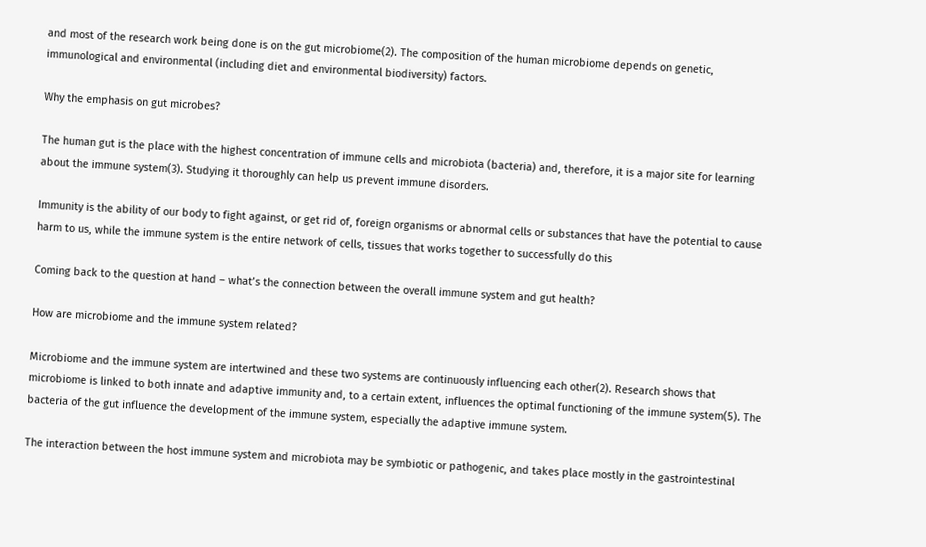and most of the research work being done is on the gut microbiome(2). The composition of the human microbiome depends on genetic, immunological and environmental (including diet and environmental biodiversity) factors.

Why the emphasis on gut microbes?

The human gut is the place with the highest concentration of immune cells and microbiota (bacteria) and, therefore, it is a major site for learning about the immune system(3). Studying it thoroughly can help us prevent immune disorders.

Immunity is the ability of our body to fight against, or get rid of, foreign organisms or abnormal cells or substances that have the potential to cause harm to us, while the immune system is the entire network of cells, tissues that works together to successfully do this

Coming back to the question at hand – what’s the connection between the overall immune system and gut health?

How are microbiome and the immune system related?

Microbiome and the immune system are intertwined and these two systems are continuously influencing each other(2). Research shows that microbiome is linked to both innate and adaptive immunity and, to a certain extent, influences the optimal functioning of the immune system(5). The bacteria of the gut influence the development of the immune system, especially the adaptive immune system.

The interaction between the host immune system and microbiota may be symbiotic or pathogenic, and takes place mostly in the gastrointestinal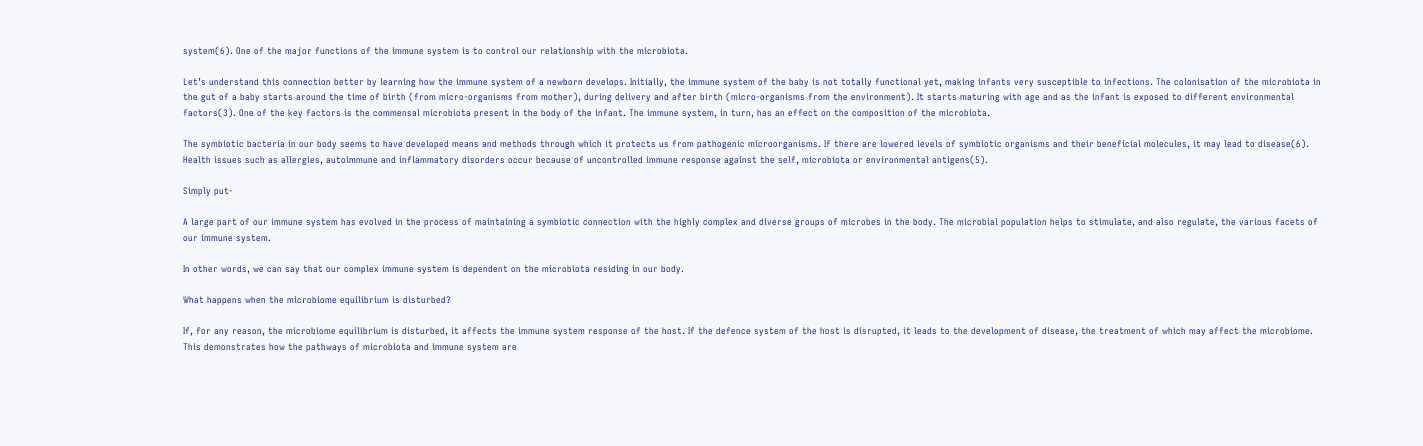system(6). One of the major functions of the immune system is to control our relationship with the microbiota.

Let’s understand this connection better by learning how the immune system of a newborn develops. Initially, the immune system of the baby is not totally functional yet, making infants very susceptible to infections. The colonisation of the microbiota in the gut of a baby starts around the time of birth (from micro-organisms from mother), during delivery and after birth (micro-organisms from the environment). It starts maturing with age and as the infant is exposed to different environmental factors(3). One of the key factors is the commensal microbiota present in the body of the infant. The immune system, in turn, has an effect on the composition of the microbiota.

The symbiotic bacteria in our body seems to have developed means and methods through which it protects us from pathogenic microorganisms. If there are lowered levels of symbiotic organisms and their beneficial molecules, it may lead to disease(6). Health issues such as allergies, autoimmune and inflammatory disorders occur because of uncontrolled immune response against the self, microbiota or environmental antigens(5).

Simply put-

A large part of our immune system has evolved in the process of maintaining a symbiotic connection with the highly complex and diverse groups of microbes in the body. The microbial population helps to stimulate, and also regulate, the various facets of our immune system.

In other words, we can say that our complex immune system is dependent on the microbiota residing in our body.

What happens when the microbiome equilibrium is disturbed?

If, for any reason, the microbiome equilibrium is disturbed, it affects the immune system response of the host. If the defence system of the host is disrupted, it leads to the development of disease, the treatment of which may affect the microbiome. This demonstrates how the pathways of microbiota and immune system are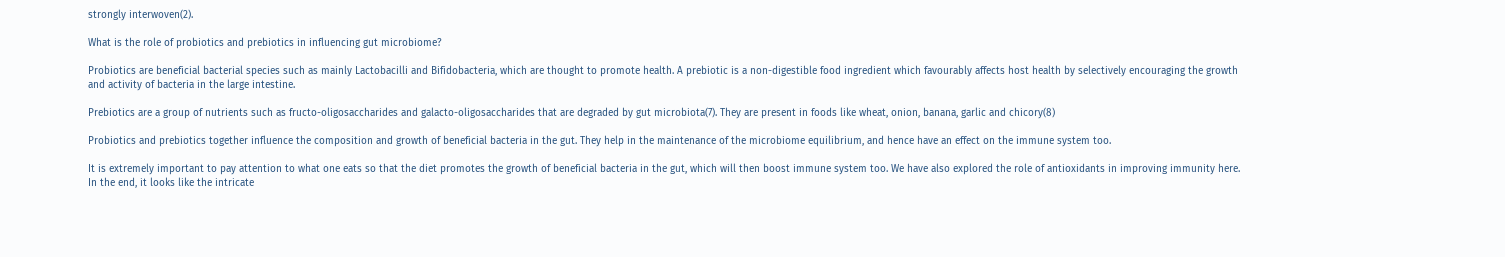strongly interwoven(2).

What is the role of probiotics and prebiotics in influencing gut microbiome?

Probiotics are beneficial bacterial species such as mainly Lactobacilli and Bifidobacteria, which are thought to promote health. A prebiotic is a non-digestible food ingredient which favourably affects host health by selectively encouraging the growth and activity of bacteria in the large intestine.

Prebiotics are a group of nutrients such as fructo-oligosaccharides and galacto-oligosaccharides that are degraded by gut microbiota(7). They are present in foods like wheat, onion, banana, garlic and chicory(8)

Probiotics and prebiotics together influence the composition and growth of beneficial bacteria in the gut. They help in the maintenance of the microbiome equilibrium, and hence have an effect on the immune system too.

It is extremely important to pay attention to what one eats so that the diet promotes the growth of beneficial bacteria in the gut, which will then boost immune system too. We have also explored the role of antioxidants in improving immunity here.  In the end, it looks like the intricate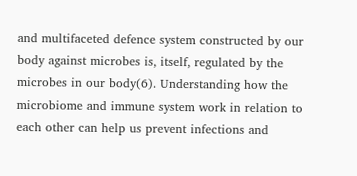and multifaceted defence system constructed by our body against microbes is, itself, regulated by the microbes in our body(6). Understanding how the microbiome and immune system work in relation to each other can help us prevent infections and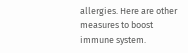allergies. Here are other measures to boost immune system.